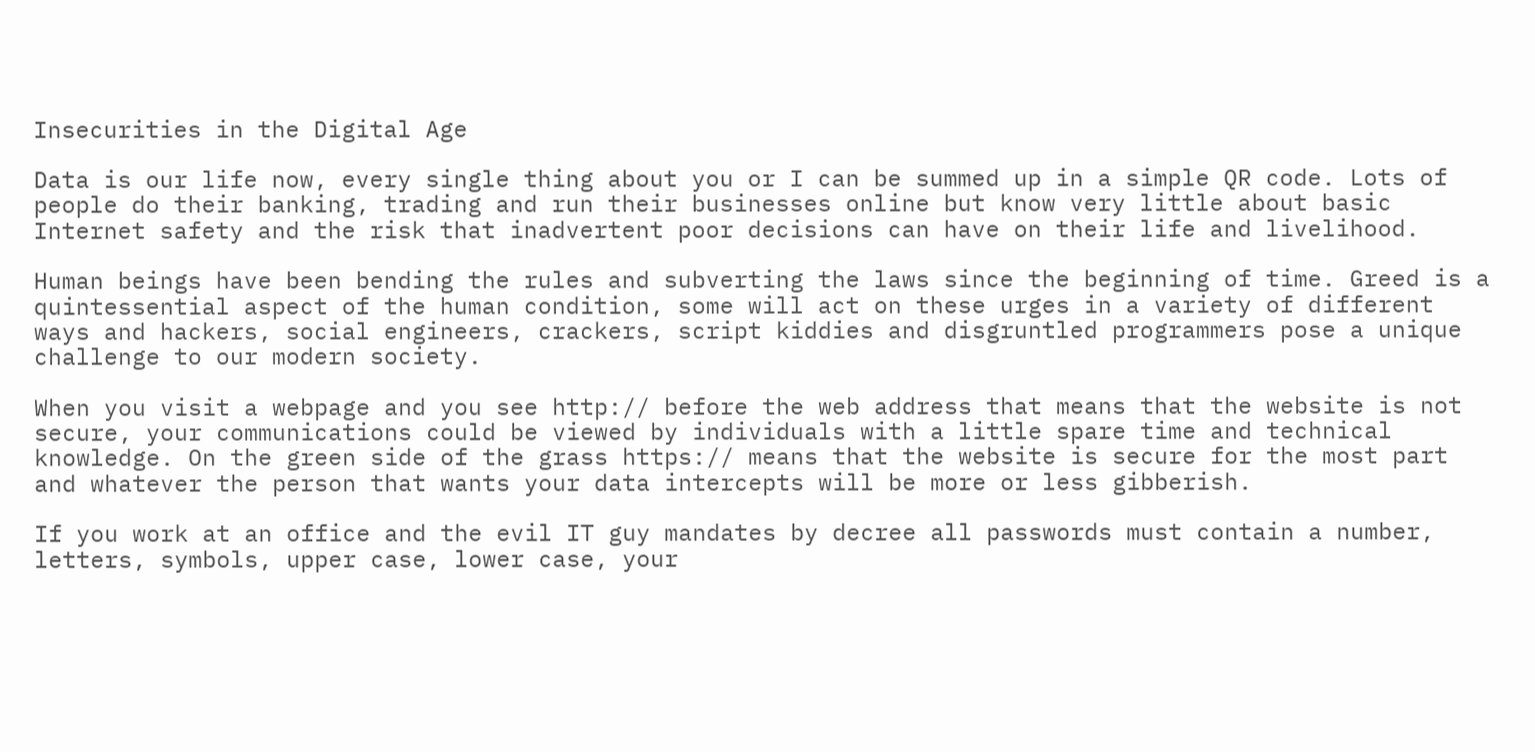Insecurities in the Digital Age

Data is our life now, every single thing about you or I can be summed up in a simple QR code. Lots of people do their banking, trading and run their businesses online but know very little about basic Internet safety and the risk that inadvertent poor decisions can have on their life and livelihood.

Human beings have been bending the rules and subverting the laws since the beginning of time. Greed is a quintessential aspect of the human condition, some will act on these urges in a variety of different ways and hackers, social engineers, crackers, script kiddies and disgruntled programmers pose a unique challenge to our modern society.

When you visit a webpage and you see http:// before the web address that means that the website is not secure, your communications could be viewed by individuals with a little spare time and technical knowledge. On the green side of the grass https:// means that the website is secure for the most part and whatever the person that wants your data intercepts will be more or less gibberish.

If you work at an office and the evil IT guy mandates by decree all passwords must contain a number, letters, symbols, upper case, lower case, your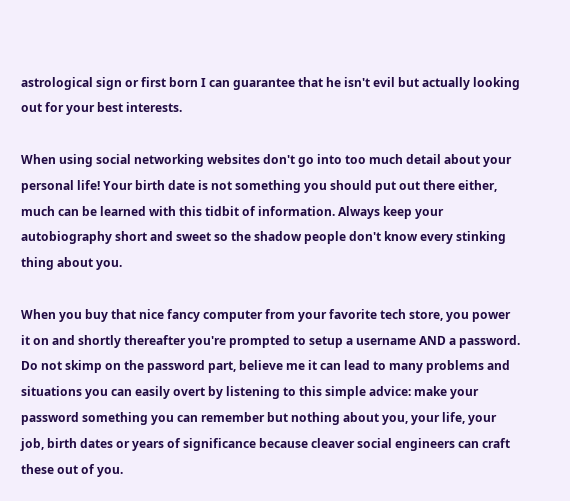astrological sign or first born I can guarantee that he isn't evil but actually looking out for your best interests.

When using social networking websites don't go into too much detail about your personal life! Your birth date is not something you should put out there either, much can be learned with this tidbit of information. Always keep your autobiography short and sweet so the shadow people don't know every stinking thing about you.

When you buy that nice fancy computer from your favorite tech store, you power it on and shortly thereafter you're prompted to setup a username AND a password. Do not skimp on the password part, believe me it can lead to many problems and situations you can easily overt by listening to this simple advice: make your password something you can remember but nothing about you, your life, your job, birth dates or years of significance because cleaver social engineers can craft these out of you.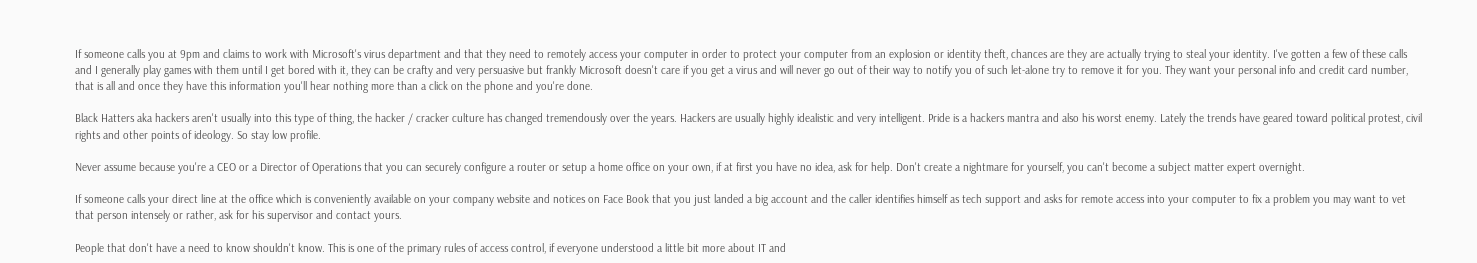If someone calls you at 9pm and claims to work with Microsoft's virus department and that they need to remotely access your computer in order to protect your computer from an explosion or identity theft, chances are they are actually trying to steal your identity. I've gotten a few of these calls and I generally play games with them until I get bored with it, they can be crafty and very persuasive but frankly Microsoft doesn't care if you get a virus and will never go out of their way to notify you of such let-alone try to remove it for you. They want your personal info and credit card number, that is all and once they have this information you'll hear nothing more than a click on the phone and you're done.

Black Hatters aka hackers aren't usually into this type of thing, the hacker / cracker culture has changed tremendously over the years. Hackers are usually highly idealistic and very intelligent. Pride is a hackers mantra and also his worst enemy. Lately the trends have geared toward political protest, civil rights and other points of ideology. So stay low profile.

Never assume because you're a CEO or a Director of Operations that you can securely configure a router or setup a home office on your own, if at first you have no idea, ask for help. Don't create a nightmare for yourself, you can't become a subject matter expert overnight.

If someone calls your direct line at the office which is conveniently available on your company website and notices on Face Book that you just landed a big account and the caller identifies himself as tech support and asks for remote access into your computer to fix a problem you may want to vet that person intensely or rather, ask for his supervisor and contact yours.

People that don't have a need to know shouldn't know. This is one of the primary rules of access control, if everyone understood a little bit more about IT and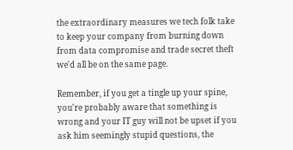the extraordinary measures we tech folk take to keep your company from burning down from data compromise and trade secret theft we'd all be on the same page.

Remember, if you get a tingle up your spine, you're probably aware that something is wrong and your IT guy will not be upset if you ask him seemingly stupid questions, the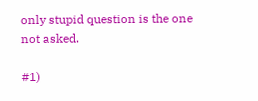only stupid question is the one not asked.

#1)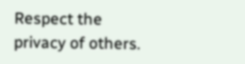Respect the privacy of others.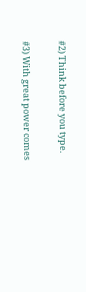#2) Think before you type.

#3) With great power comes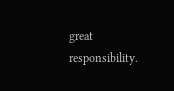great responsibility.